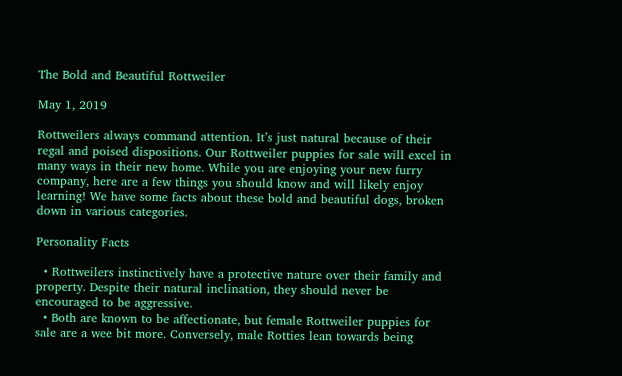The Bold and Beautiful Rottweiler

May 1, 2019

Rottweilers always command attention. It’s just natural because of their regal and poised dispositions. Our Rottweiler puppies for sale will excel in many ways in their new home. While you are enjoying your new furry company, here are a few things you should know and will likely enjoy learning! We have some facts about these bold and beautiful dogs, broken down in various categories.

Personality Facts

  • Rottweilers instinctively have a protective nature over their family and property. Despite their natural inclination, they should never be encouraged to be aggressive.
  • Both are known to be affectionate, but female Rottweiler puppies for sale are a wee bit more. Conversely, male Rotties lean towards being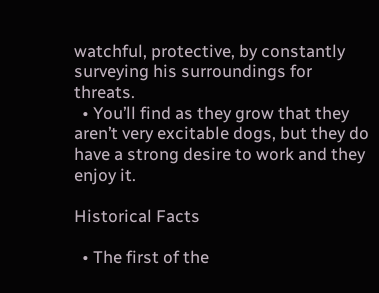watchful, protective, by constantly surveying his surroundings for threats.
  • You’ll find as they grow that they aren’t very excitable dogs, but they do have a strong desire to work and they enjoy it.

Historical Facts

  • The first of the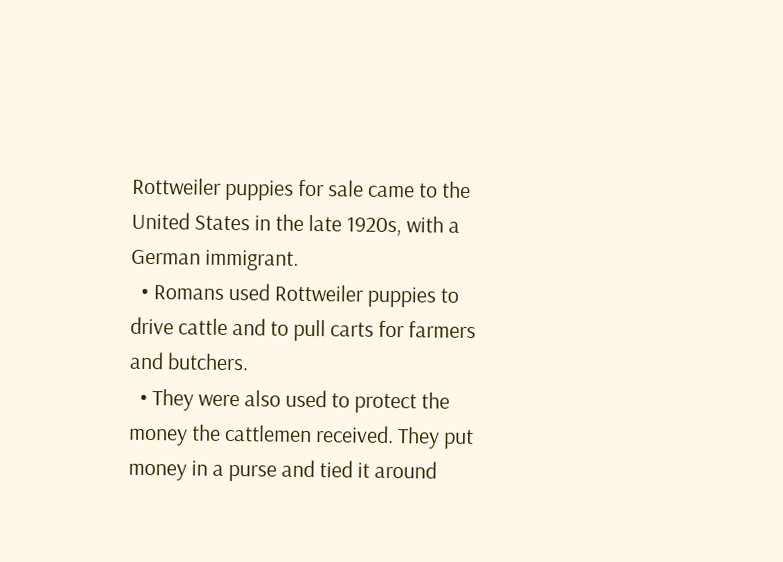Rottweiler puppies for sale came to the United States in the late 1920s, with a German immigrant.
  • Romans used Rottweiler puppies to drive cattle and to pull carts for farmers and butchers.
  • They were also used to protect the money the cattlemen received. They put money in a purse and tied it around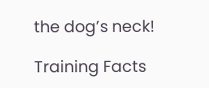the dog’s neck!

Training Facts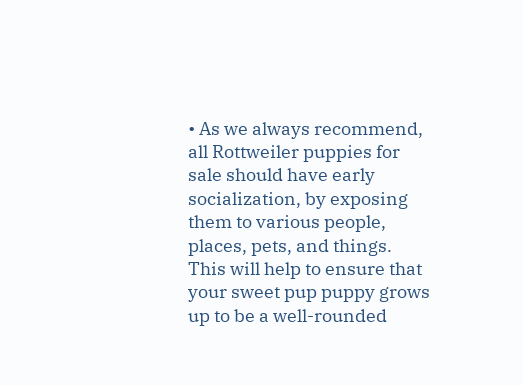• As we always recommend, all Rottweiler puppies for sale should have early socialization, by exposing them to various people, places, pets, and things. This will help to ensure that your sweet pup puppy grows up to be a well-rounded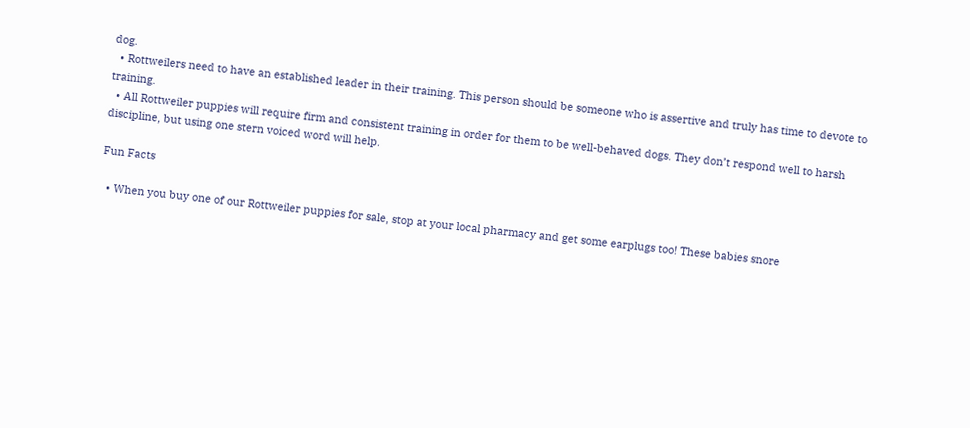dog.
  • Rottweilers need to have an established leader in their training. This person should be someone who is assertive and truly has time to devote to training.
  • All Rottweiler puppies will require firm and consistent training in order for them to be well-behaved dogs. They don’t respond well to harsh discipline, but using one stern voiced word will help.

Fun Facts

  • When you buy one of our Rottweiler puppies for sale, stop at your local pharmacy and get some earplugs too! These babies snore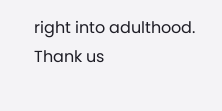right into adulthood. Thank us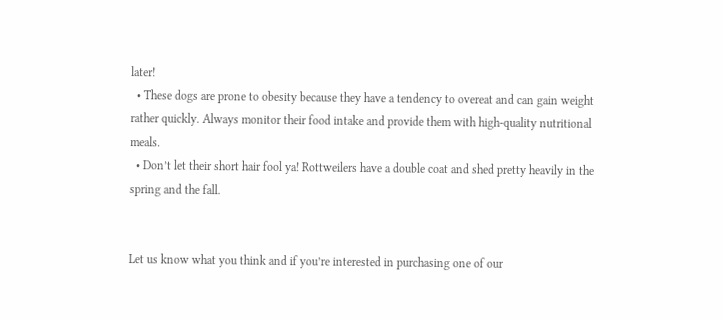later!
  • These dogs are prone to obesity because they have a tendency to overeat and can gain weight rather quickly. Always monitor their food intake and provide them with high-quality nutritional meals.
  • Don’t let their short hair fool ya! Rottweilers have a double coat and shed pretty heavily in the spring and the fall.


Let us know what you think and if you’re interested in purchasing one of our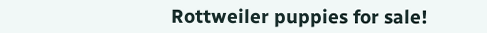Rottweiler puppies for sale!